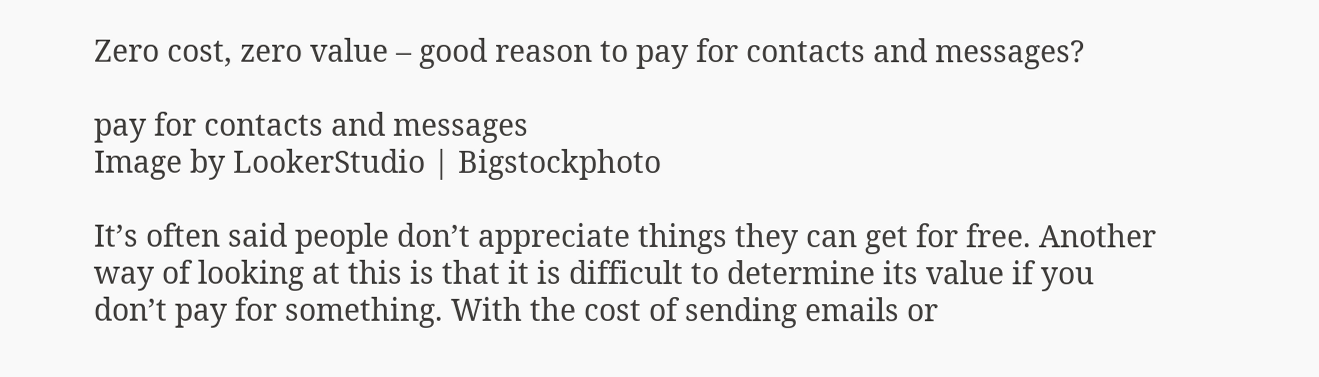Zero cost, zero value – good reason to pay for contacts and messages?

pay for contacts and messages
Image by LookerStudio | Bigstockphoto

It’s often said people don’t appreciate things they can get for free. Another way of looking at this is that it is difficult to determine its value if you don’t pay for something. With the cost of sending emails or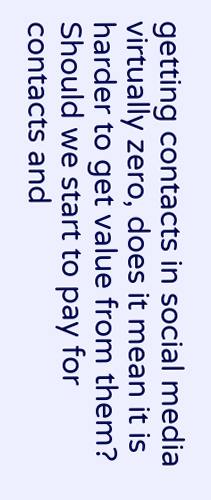getting contacts in social media virtually zero, does it mean it is harder to get value from them? Should we start to pay for contacts and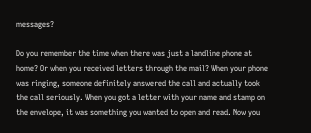messages?

Do you remember the time when there was just a landline phone at home? Or when you received letters through the mail? When your phone was ringing, someone definitely answered the call and actually took the call seriously. When you got a letter with your name and stamp on the envelope, it was something you wanted to open and read. Now you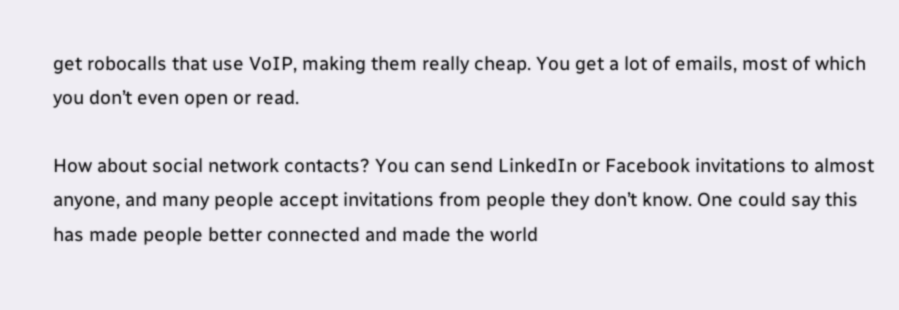get robocalls that use VoIP, making them really cheap. You get a lot of emails, most of which you don’t even open or read.

How about social network contacts? You can send LinkedIn or Facebook invitations to almost anyone, and many people accept invitations from people they don’t know. One could say this has made people better connected and made the world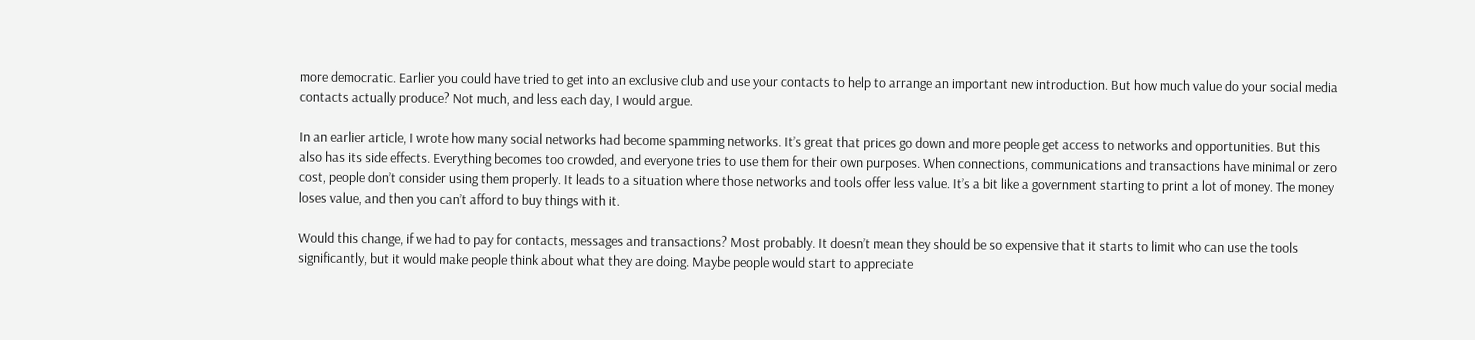more democratic. Earlier you could have tried to get into an exclusive club and use your contacts to help to arrange an important new introduction. But how much value do your social media contacts actually produce? Not much, and less each day, I would argue.

In an earlier article, I wrote how many social networks had become spamming networks. It’s great that prices go down and more people get access to networks and opportunities. But this also has its side effects. Everything becomes too crowded, and everyone tries to use them for their own purposes. When connections, communications and transactions have minimal or zero cost, people don’t consider using them properly. It leads to a situation where those networks and tools offer less value. It’s a bit like a government starting to print a lot of money. The money loses value, and then you can’t afford to buy things with it.

Would this change, if we had to pay for contacts, messages and transactions? Most probably. It doesn’t mean they should be so expensive that it starts to limit who can use the tools significantly, but it would make people think about what they are doing. Maybe people would start to appreciate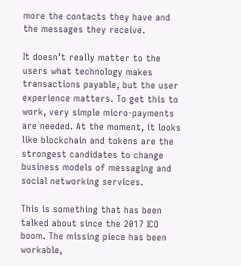more the contacts they have and the messages they receive.

It doesn’t really matter to the users what technology makes transactions payable, but the user experience matters. To get this to work, very simple micro-payments are needed. At the moment, it looks like blockchain and tokens are the strongest candidates to change business models of messaging and social networking services.

This is something that has been talked about since the 2017 ICO boom. The missing piece has been workable,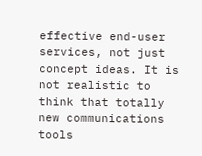effective end-user services, not just concept ideas. It is not realistic to think that totally new communications tools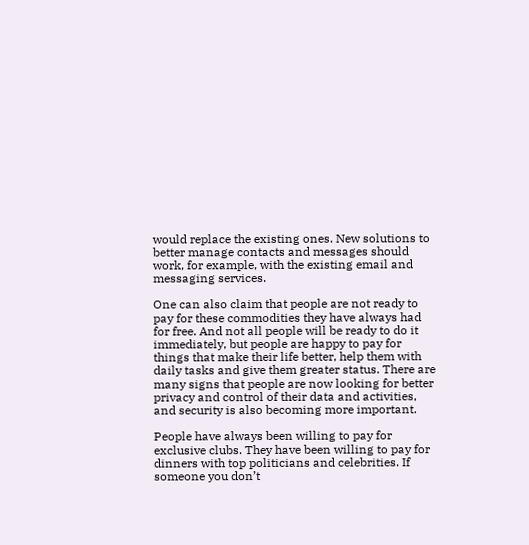would replace the existing ones. New solutions to better manage contacts and messages should work, for example, with the existing email and messaging services.

One can also claim that people are not ready to pay for these commodities they have always had for free. And not all people will be ready to do it immediately, but people are happy to pay for things that make their life better, help them with daily tasks and give them greater status. There are many signs that people are now looking for better privacy and control of their data and activities, and security is also becoming more important.

People have always been willing to pay for exclusive clubs. They have been willing to pay for dinners with top politicians and celebrities. If someone you don’t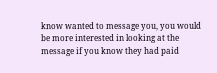know wanted to message you, you would be more interested in looking at the message if you know they had paid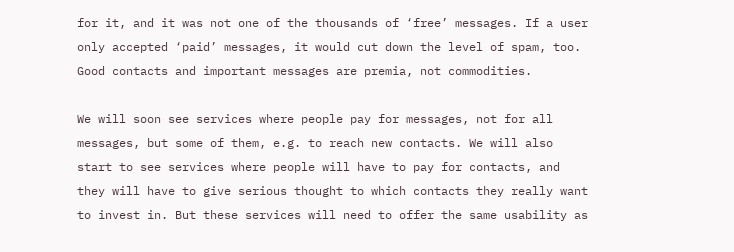for it, and it was not one of the thousands of ‘free’ messages. If a user only accepted ‘paid’ messages, it would cut down the level of spam, too. Good contacts and important messages are premia, not commodities.

We will soon see services where people pay for messages, not for all messages, but some of them, e.g. to reach new contacts. We will also start to see services where people will have to pay for contacts, and they will have to give serious thought to which contacts they really want to invest in. But these services will need to offer the same usability as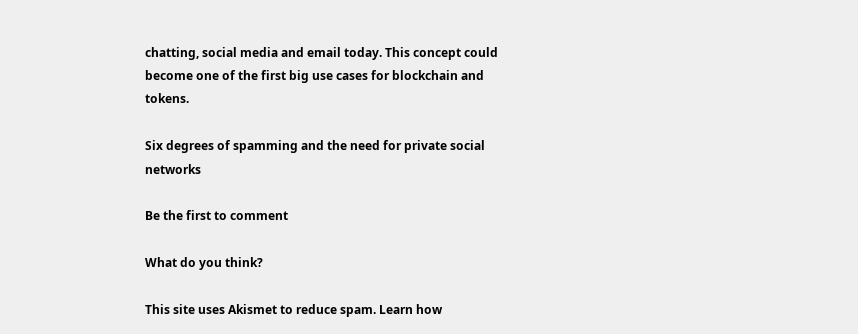chatting, social media and email today. This concept could become one of the first big use cases for blockchain and tokens.

Six degrees of spamming and the need for private social networks

Be the first to comment

What do you think?

This site uses Akismet to reduce spam. Learn how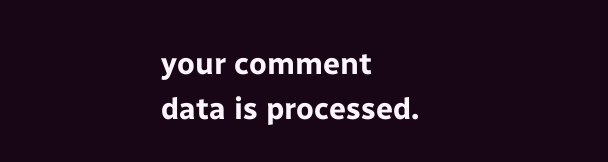your comment data is processed.